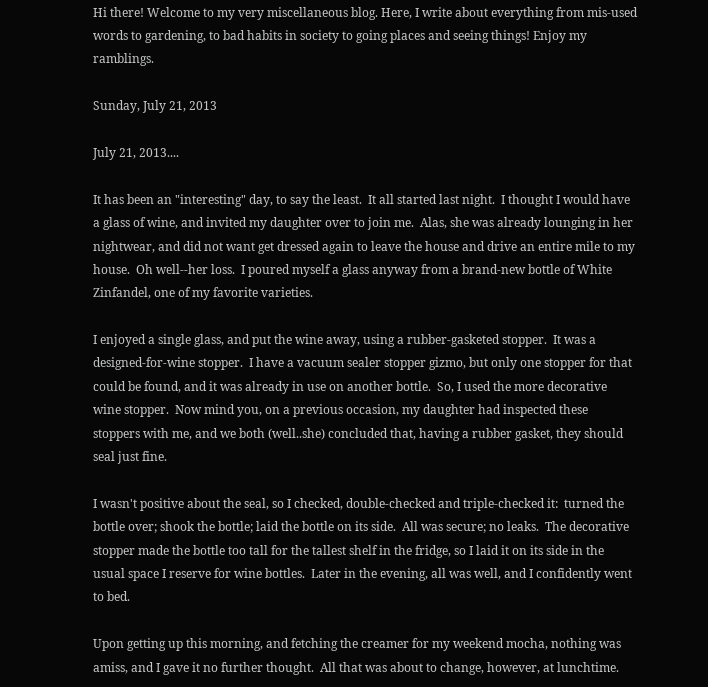Hi there! Welcome to my very miscellaneous blog. Here, I write about everything from mis-used words to gardening, to bad habits in society to going places and seeing things! Enjoy my ramblings.

Sunday, July 21, 2013

July 21, 2013....

It has been an "interesting" day, to say the least.  It all started last night.  I thought I would have a glass of wine, and invited my daughter over to join me.  Alas, she was already lounging in her nightwear, and did not want get dressed again to leave the house and drive an entire mile to my house.  Oh well--her loss.  I poured myself a glass anyway from a brand-new bottle of White Zinfandel, one of my favorite varieties.

I enjoyed a single glass, and put the wine away, using a rubber-gasketed stopper.  It was a designed-for-wine stopper.  I have a vacuum sealer stopper gizmo, but only one stopper for that could be found, and it was already in use on another bottle.  So, I used the more decorative wine stopper.  Now mind you, on a previous occasion, my daughter had inspected these stoppers with me, and we both (well..she) concluded that, having a rubber gasket, they should seal just fine.

I wasn't positive about the seal, so I checked, double-checked and triple-checked it:  turned the bottle over; shook the bottle; laid the bottle on its side.  All was secure; no leaks.  The decorative stopper made the bottle too tall for the tallest shelf in the fridge, so I laid it on its side in the usual space I reserve for wine bottles.  Later in the evening, all was well, and I confidently went to bed.

Upon getting up this morning, and fetching the creamer for my weekend mocha, nothing was amiss, and I gave it no further thought.  All that was about to change, however, at lunchtime.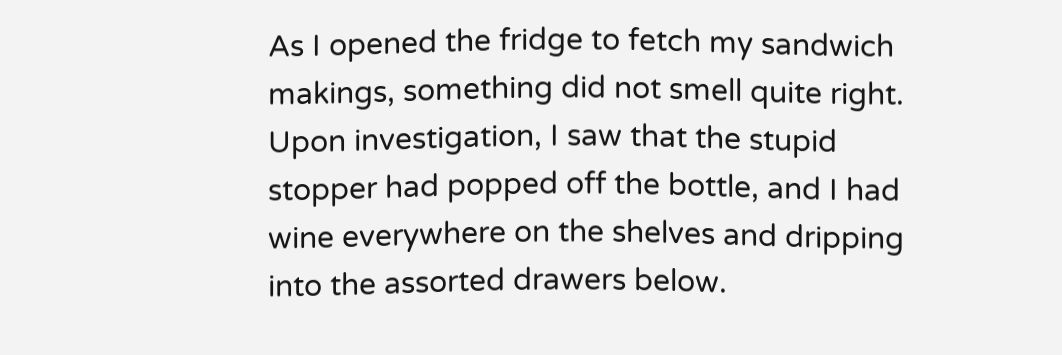As I opened the fridge to fetch my sandwich makings, something did not smell quite right.  Upon investigation, I saw that the stupid stopper had popped off the bottle, and I had wine everywhere on the shelves and dripping into the assorted drawers below.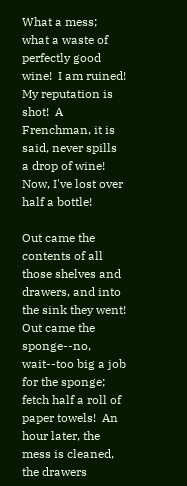What a mess; what a waste of perfectly good wine!  I am ruined!  My reputation is shot!  A Frenchman, it is said, never spills a drop of wine!  Now, I've lost over half a bottle!

Out came the contents of all those shelves and drawers, and into the sink they went!  Out came the sponge--no, wait--too big a job for the sponge; fetch half a roll of paper towels!  An hour later, the mess is cleaned, the drawers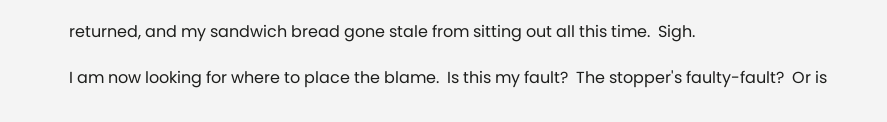returned, and my sandwich bread gone stale from sitting out all this time.  Sigh.

I am now looking for where to place the blame.  Is this my fault?  The stopper's faulty-fault?  Or is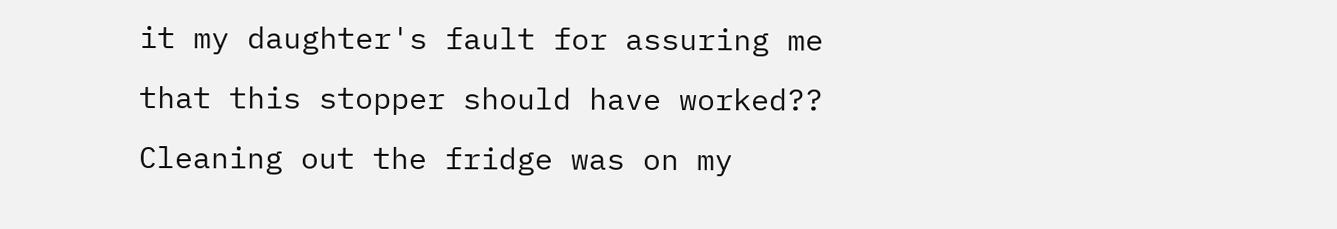it my daughter's fault for assuring me that this stopper should have worked??  Cleaning out the fridge was on my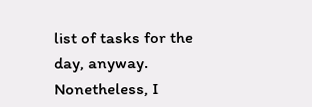list of tasks for the day, anyway.  Nonetheless, I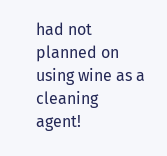had not planned on using wine as a cleaning agent!